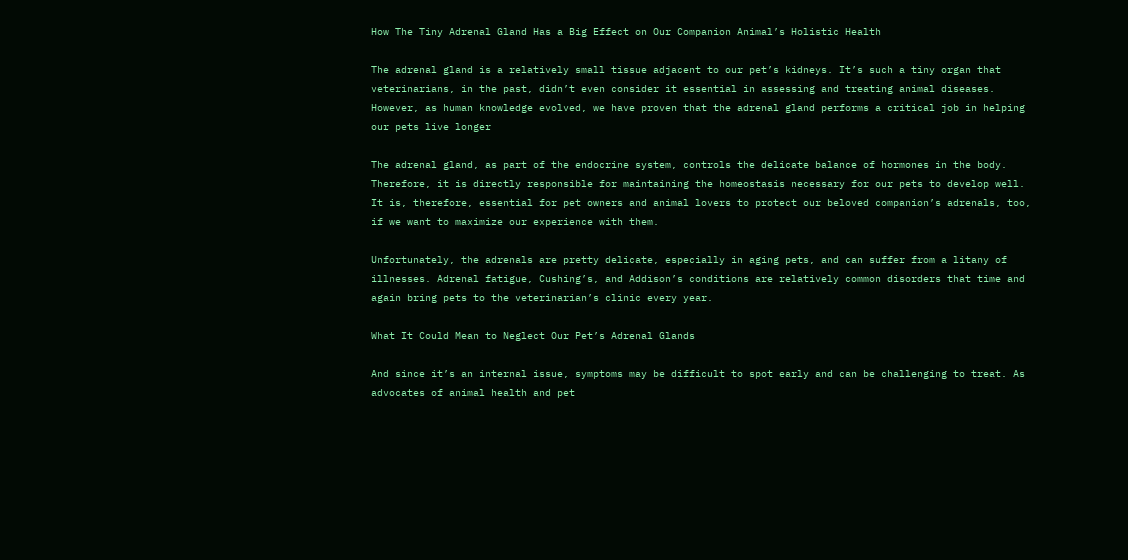How The Tiny Adrenal Gland Has a Big Effect on Our Companion Animal’s Holistic Health

The adrenal gland is a relatively small tissue adjacent to our pet’s kidneys. It’s such a tiny organ that veterinarians, in the past, didn’t even consider it essential in assessing and treating animal diseases. However, as human knowledge evolved, we have proven that the adrenal gland performs a critical job in helping our pets live longer

The adrenal gland, as part of the endocrine system, controls the delicate balance of hormones in the body. Therefore, it is directly responsible for maintaining the homeostasis necessary for our pets to develop well. It is, therefore, essential for pet owners and animal lovers to protect our beloved companion’s adrenals, too, if we want to maximize our experience with them.

Unfortunately, the adrenals are pretty delicate, especially in aging pets, and can suffer from a litany of illnesses. Adrenal fatigue, Cushing’s, and Addison’s conditions are relatively common disorders that time and again bring pets to the veterinarian’s clinic every year.

What It Could Mean to Neglect Our Pet’s Adrenal Glands

And since it’s an internal issue, symptoms may be difficult to spot early and can be challenging to treat. As advocates of animal health and pet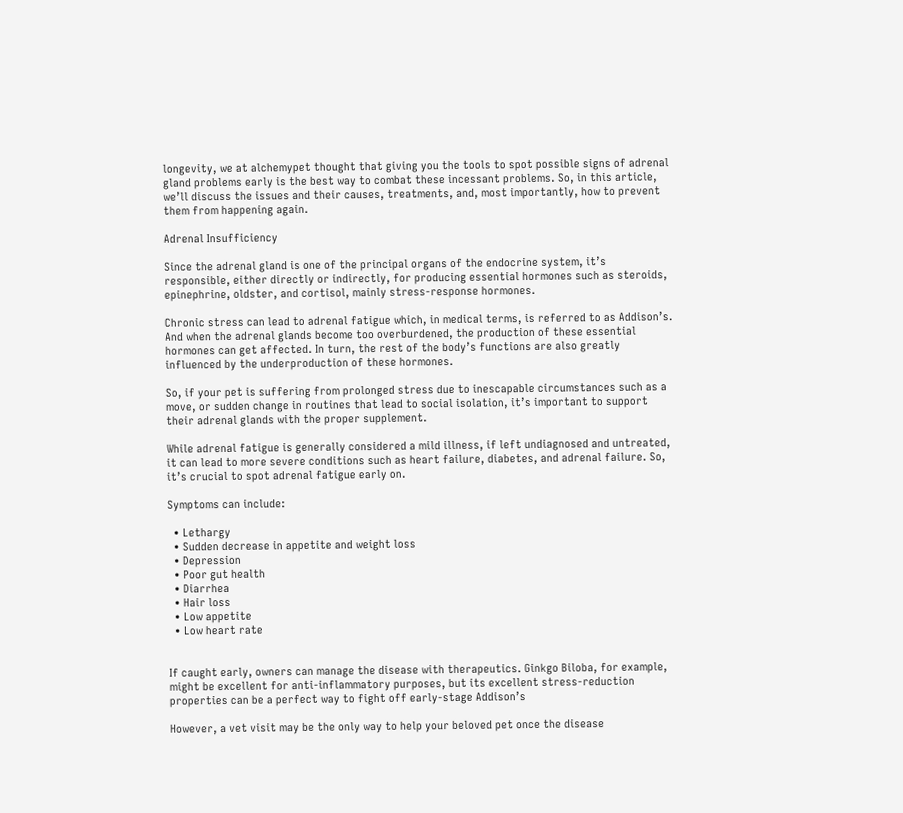longevity, we at alchemypet thought that giving you the tools to spot possible signs of adrenal gland problems early is the best way to combat these incessant problems. So, in this article, we’ll discuss the issues and their causes, treatments, and, most importantly, how to prevent them from happening again.

Adrenal Insufficiency

Since the adrenal gland is one of the principal organs of the endocrine system, it’s responsible, either directly or indirectly, for producing essential hormones such as steroids, epinephrine, oldster, and cortisol, mainly stress-response hormones.

Chronic stress can lead to adrenal fatigue which, in medical terms, is referred to as Addison’s. And when the adrenal glands become too overburdened, the production of these essential hormones can get affected. In turn, the rest of the body’s functions are also greatly influenced by the underproduction of these hormones.

So, if your pet is suffering from prolonged stress due to inescapable circumstances such as a move, or sudden change in routines that lead to social isolation, it’s important to support their adrenal glands with the proper supplement.

While adrenal fatigue is generally considered a mild illness, if left undiagnosed and untreated, it can lead to more severe conditions such as heart failure, diabetes, and adrenal failure. So, it’s crucial to spot adrenal fatigue early on.

Symptoms can include:

  • Lethargy
  • Sudden decrease in appetite and weight loss
  • Depression
  • Poor gut health
  • Diarrhea
  • Hair loss
  • Low appetite
  • Low heart rate


If caught early, owners can manage the disease with therapeutics. Ginkgo Biloba, for example, might be excellent for anti-inflammatory purposes, but its excellent stress-reduction properties can be a perfect way to fight off early-stage Addison’s

However, a vet visit may be the only way to help your beloved pet once the disease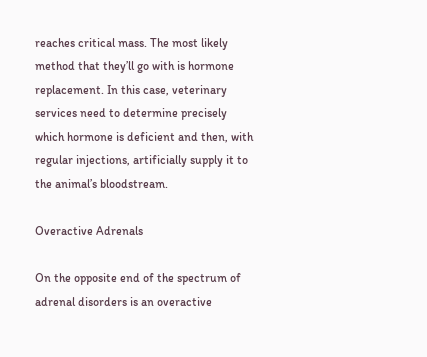reaches critical mass. The most likely method that they’ll go with is hormone replacement. In this case, veterinary services need to determine precisely which hormone is deficient and then, with regular injections, artificially supply it to the animal’s bloodstream.

Overactive Adrenals

On the opposite end of the spectrum of adrenal disorders is an overactive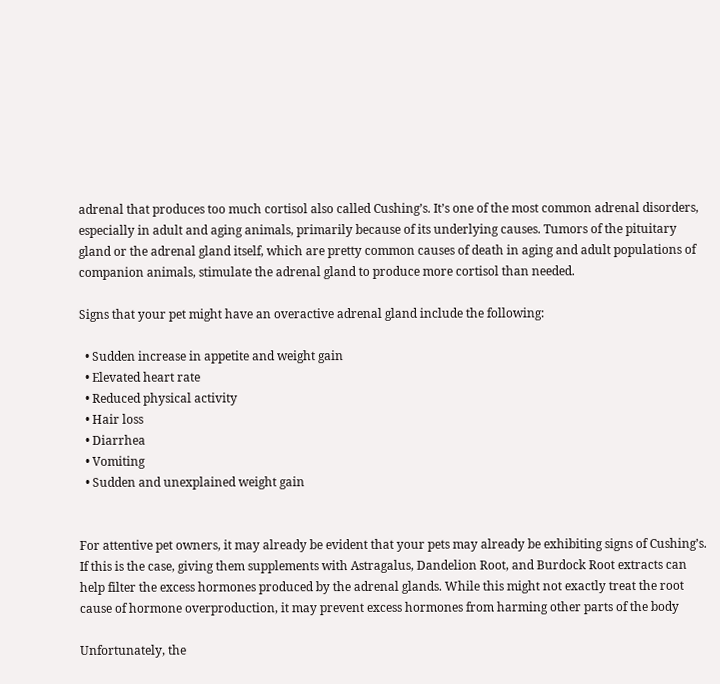adrenal that produces too much cortisol also called Cushing’s. It’s one of the most common adrenal disorders, especially in adult and aging animals, primarily because of its underlying causes. Tumors of the pituitary gland or the adrenal gland itself, which are pretty common causes of death in aging and adult populations of companion animals, stimulate the adrenal gland to produce more cortisol than needed.

Signs that your pet might have an overactive adrenal gland include the following:

  • Sudden increase in appetite and weight gain
  • Elevated heart rate
  • Reduced physical activity
  • Hair loss
  • Diarrhea
  • Vomiting
  • Sudden and unexplained weight gain


For attentive pet owners, it may already be evident that your pets may already be exhibiting signs of Cushing’s. If this is the case, giving them supplements with Astragalus, Dandelion Root, and Burdock Root extracts can help filter the excess hormones produced by the adrenal glands. While this might not exactly treat the root cause of hormone overproduction, it may prevent excess hormones from harming other parts of the body

Unfortunately, the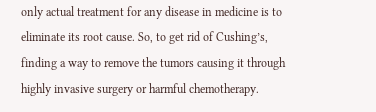only actual treatment for any disease in medicine is to eliminate its root cause. So, to get rid of Cushing’s, finding a way to remove the tumors causing it through highly invasive surgery or harmful chemotherapy.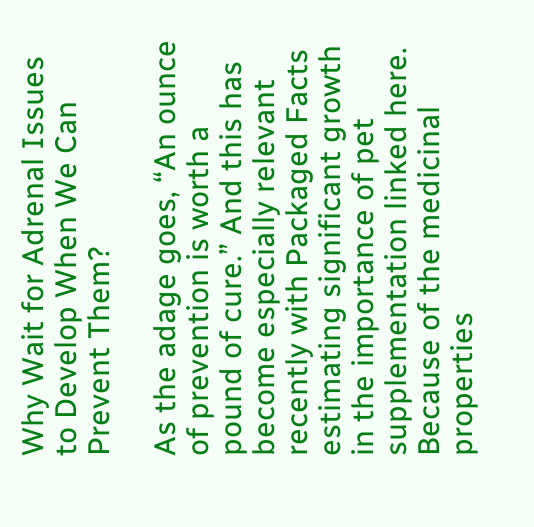Why Wait for Adrenal Issues to Develop When We Can Prevent Them?

As the adage goes, “An ounce of prevention is worth a pound of cure.” And this has become especially relevant recently with Packaged Facts estimating significant growth in the importance of pet supplementation linked here. Because of the medicinal properties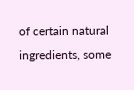of certain natural ingredients, some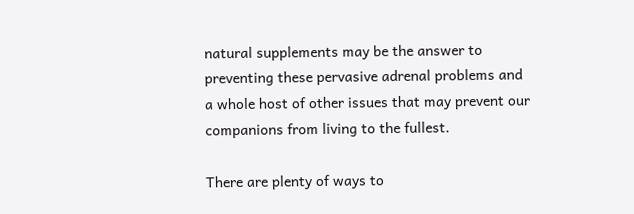natural supplements may be the answer to preventing these pervasive adrenal problems and a whole host of other issues that may prevent our companions from living to the fullest.

There are plenty of ways to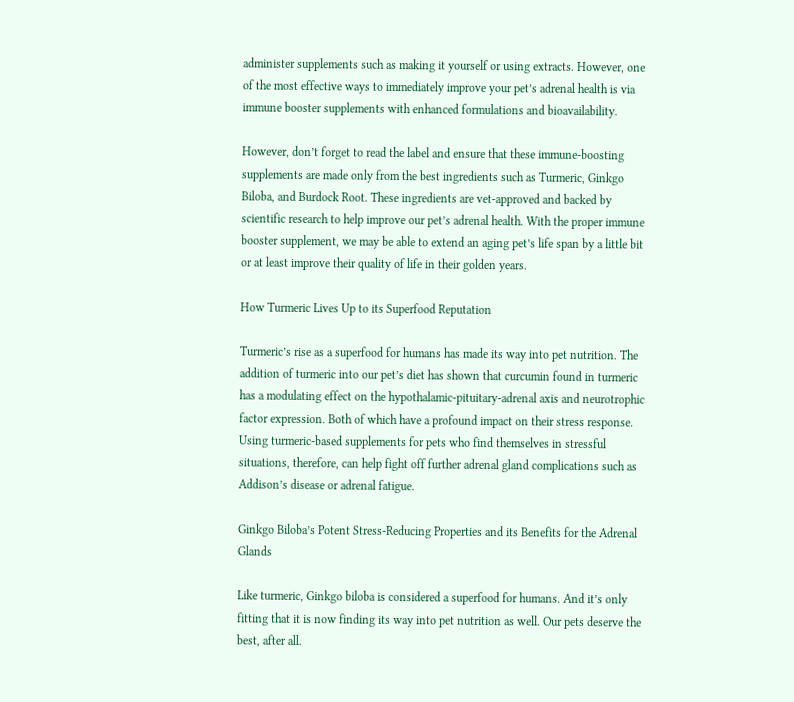administer supplements such as making it yourself or using extracts. However, one of the most effective ways to immediately improve your pet’s adrenal health is via immune booster supplements with enhanced formulations and bioavailability.

However, don’t forget to read the label and ensure that these immune-boosting supplements are made only from the best ingredients such as Turmeric, Ginkgo Biloba, and Burdock Root. These ingredients are vet-approved and backed by scientific research to help improve our pet’s adrenal health. With the proper immune booster supplement, we may be able to extend an aging pet’s life span by a little bit or at least improve their quality of life in their golden years.

How Turmeric Lives Up to its Superfood Reputation

Turmeric’s rise as a superfood for humans has made its way into pet nutrition. The addition of turmeric into our pet’s diet has shown that curcumin found in turmeric has a modulating effect on the hypothalamic-pituitary-adrenal axis and neurotrophic factor expression. Both of which have a profound impact on their stress response. Using turmeric-based supplements for pets who find themselves in stressful situations, therefore, can help fight off further adrenal gland complications such as Addison’s disease or adrenal fatigue.

Ginkgo Biloba’s Potent Stress-Reducing Properties and its Benefits for the Adrenal Glands

Like turmeric, Ginkgo biloba is considered a superfood for humans. And it’s only fitting that it is now finding its way into pet nutrition as well. Our pets deserve the best, after all.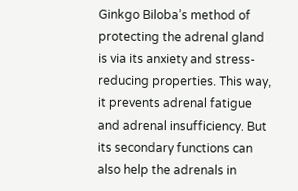Ginkgo Biloba’s method of protecting the adrenal gland is via its anxiety and stress-reducing properties. This way, it prevents adrenal fatigue and adrenal insufficiency. But its secondary functions can also help the adrenals in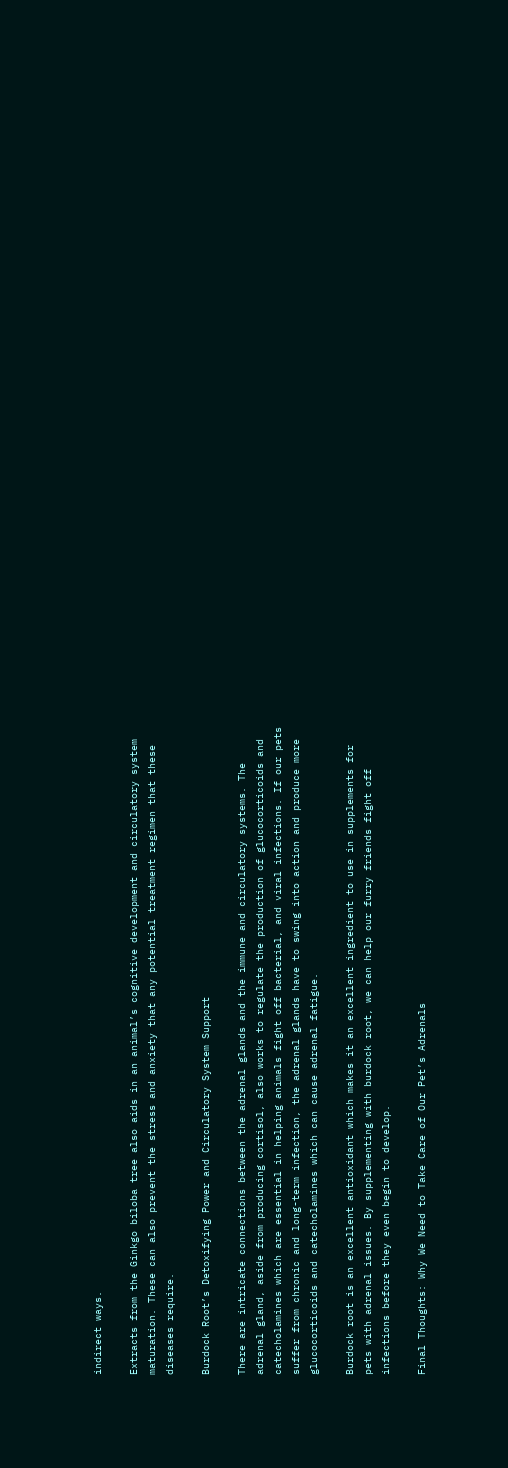indirect ways.

Extracts from the Ginkgo biloba tree also aids in an animal’s cognitive development and circulatory system maturation. These can also prevent the stress and anxiety that any potential treatment regimen that these diseases require.

Burdock Root’s Detoxifying Power and Circulatory System Support

There are intricate connections between the adrenal glands and the immune and circulatory systems. The adrenal gland, aside from producing cortisol, also works to regulate the production of glucocorticoids and catecholamines which are essential in helping animals fight off bacterial, and viral infections. If our pets suffer from chronic and long-term infection, the adrenal glands have to swing into action and produce more glucocorticoids and catecholamines which can cause adrenal fatigue.

Burdock root is an excellent antioxidant which makes it an excellent ingredient to use in supplements for pets with adrenal issues. By supplementing with burdock root, we can help our furry friends fight off infections before they even begin to develop.

Final Thoughts: Why We Need to Take Care of Our Pet’s Adrenals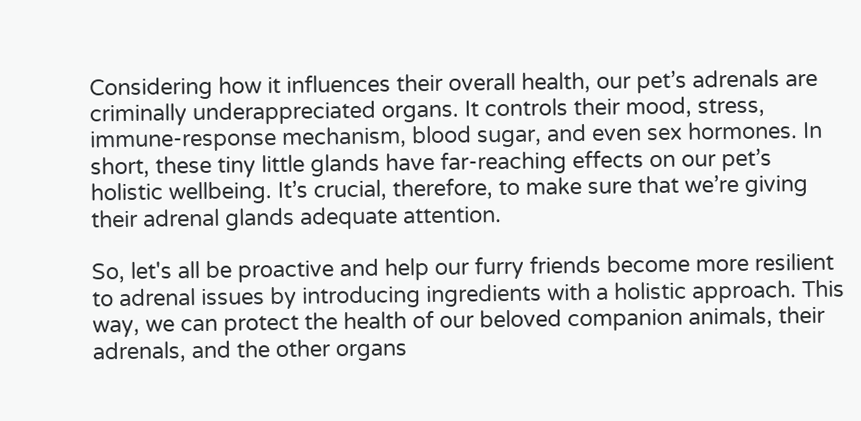Considering how it influences their overall health, our pet’s adrenals are criminally underappreciated organs. It controls their mood, stress, immune-response mechanism, blood sugar, and even sex hormones. In short, these tiny little glands have far-reaching effects on our pet’s holistic wellbeing. It’s crucial, therefore, to make sure that we’re giving their adrenal glands adequate attention.

So, let's all be proactive and help our furry friends become more resilient to adrenal issues by introducing ingredients with a holistic approach. This way, we can protect the health of our beloved companion animals, their adrenals, and the other organs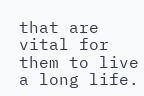that are vital for them to live a long life.